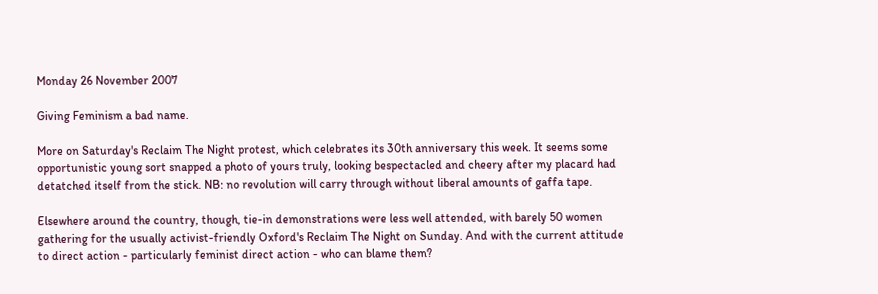Monday 26 November 2007

Giving Feminism a bad name.

More on Saturday's Reclaim The Night protest, which celebrates its 30th anniversary this week. It seems some opportunistic young sort snapped a photo of yours truly, looking bespectacled and cheery after my placard had detatched itself from the stick. NB: no revolution will carry through without liberal amounts of gaffa tape.

Elsewhere around the country, though, tie-in demonstrations were less well attended, with barely 50 women gathering for the usually activist-friendly Oxford's Reclaim The Night on Sunday. And with the current attitude to direct action - particularly feminist direct action - who can blame them?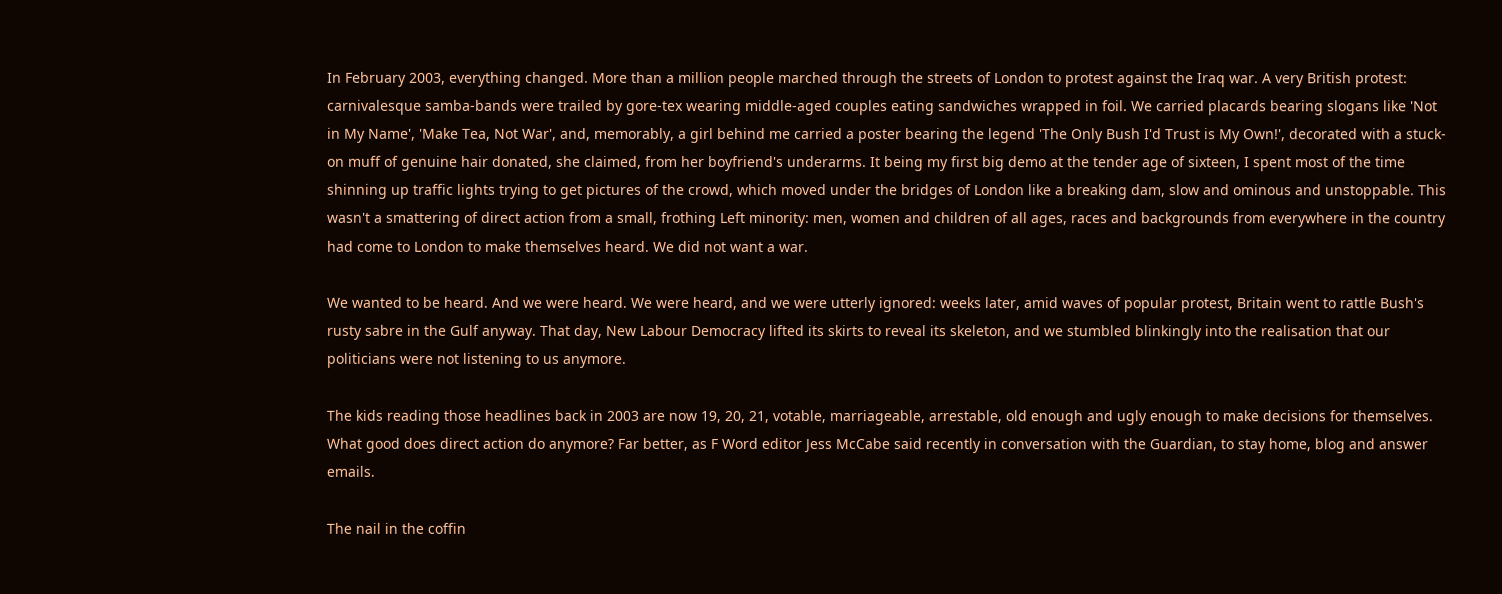In February 2003, everything changed. More than a million people marched through the streets of London to protest against the Iraq war. A very British protest: carnivalesque samba-bands were trailed by gore-tex wearing middle-aged couples eating sandwiches wrapped in foil. We carried placards bearing slogans like 'Not in My Name', 'Make Tea, Not War', and, memorably, a girl behind me carried a poster bearing the legend 'The Only Bush I'd Trust is My Own!', decorated with a stuck-on muff of genuine hair donated, she claimed, from her boyfriend's underarms. It being my first big demo at the tender age of sixteen, I spent most of the time shinning up traffic lights trying to get pictures of the crowd, which moved under the bridges of London like a breaking dam, slow and ominous and unstoppable. This wasn't a smattering of direct action from a small, frothing Left minority: men, women and children of all ages, races and backgrounds from everywhere in the country had come to London to make themselves heard. We did not want a war.

We wanted to be heard. And we were heard. We were heard, and we were utterly ignored: weeks later, amid waves of popular protest, Britain went to rattle Bush's rusty sabre in the Gulf anyway. That day, New Labour Democracy lifted its skirts to reveal its skeleton, and we stumbled blinkingly into the realisation that our politicians were not listening to us anymore.

The kids reading those headlines back in 2003 are now 19, 20, 21, votable, marriageable, arrestable, old enough and ugly enough to make decisions for themselves. What good does direct action do anymore? Far better, as F Word editor Jess McCabe said recently in conversation with the Guardian, to stay home, blog and answer emails.

The nail in the coffin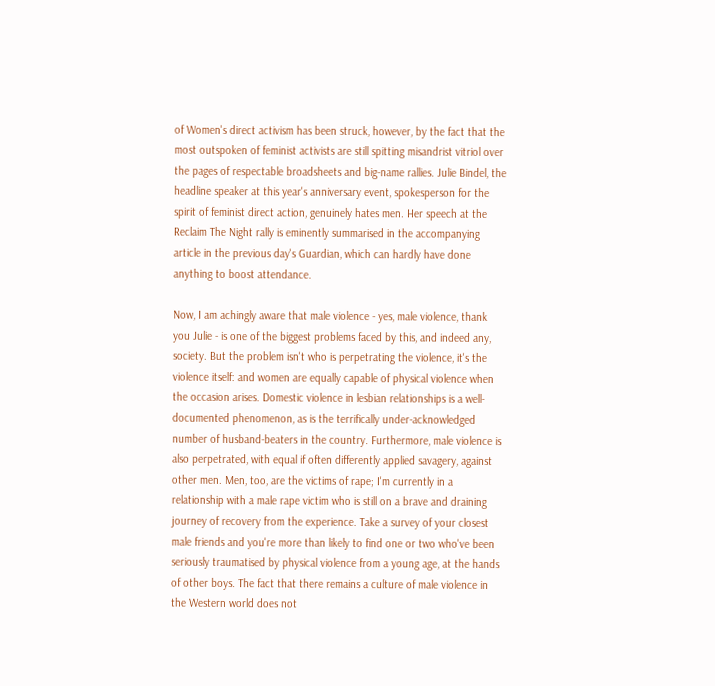of Women's direct activism has been struck, however, by the fact that the most outspoken of feminist activists are still spitting misandrist vitriol over the pages of respectable broadsheets and big-name rallies. Julie Bindel, the headline speaker at this year's anniversary event, spokesperson for the spirit of feminist direct action, genuinely hates men. Her speech at the Reclaim The Night rally is eminently summarised in the accompanying article in the previous day's Guardian, which can hardly have done anything to boost attendance.

Now, I am achingly aware that male violence - yes, male violence, thank you Julie - is one of the biggest problems faced by this, and indeed any, society. But the problem isn't who is perpetrating the violence, it's the violence itself: and women are equally capable of physical violence when the occasion arises. Domestic violence in lesbian relationships is a well-documented phenomenon, as is the terrifically under-acknowledged number of husband-beaters in the country. Furthermore, male violence is also perpetrated, with equal if often differently applied savagery, against other men. Men, too, are the victims of rape; I'm currently in a relationship with a male rape victim who is still on a brave and draining journey of recovery from the experience. Take a survey of your closest male friends and you're more than likely to find one or two who've been seriously traumatised by physical violence from a young age, at the hands of other boys. The fact that there remains a culture of male violence in the Western world does not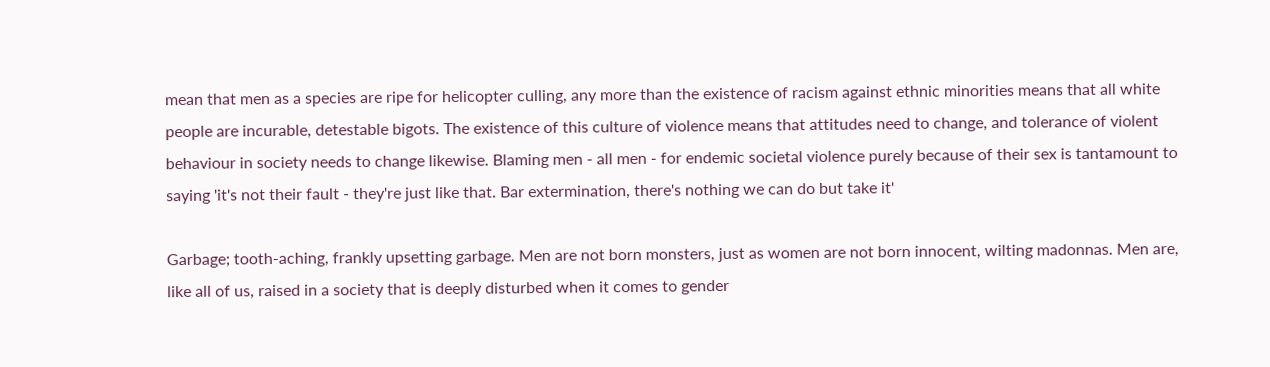mean that men as a species are ripe for helicopter culling, any more than the existence of racism against ethnic minorities means that all white people are incurable, detestable bigots. The existence of this culture of violence means that attitudes need to change, and tolerance of violent behaviour in society needs to change likewise. Blaming men - all men - for endemic societal violence purely because of their sex is tantamount to saying 'it's not their fault - they're just like that. Bar extermination, there's nothing we can do but take it'

Garbage; tooth-aching, frankly upsetting garbage. Men are not born monsters, just as women are not born innocent, wilting madonnas. Men are, like all of us, raised in a society that is deeply disturbed when it comes to gender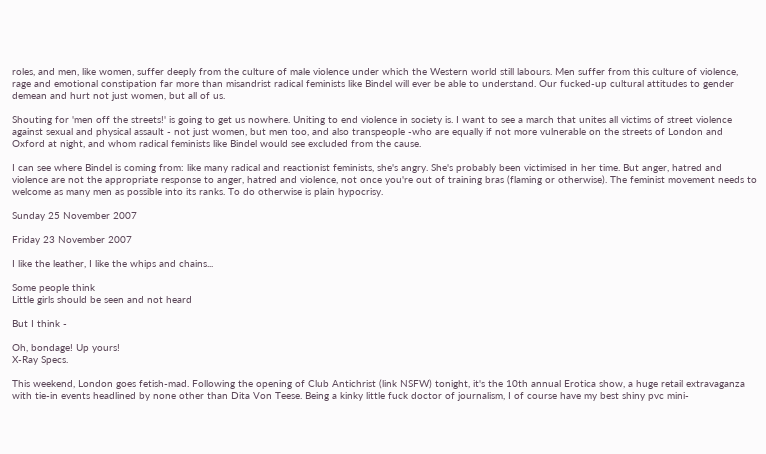roles, and men, like women, suffer deeply from the culture of male violence under which the Western world still labours. Men suffer from this culture of violence, rage and emotional constipation far more than misandrist radical feminists like Bindel will ever be able to understand. Our fucked-up cultural attitudes to gender demean and hurt not just women, but all of us.

Shouting for 'men off the streets!' is going to get us nowhere. Uniting to end violence in society is. I want to see a march that unites all victims of street violence against sexual and physical assault - not just women, but men too, and also transpeople -who are equally if not more vulnerable on the streets of London and Oxford at night, and whom radical feminists like Bindel would see excluded from the cause.

I can see where Bindel is coming from: like many radical and reactionist feminists, she's angry. She's probably been victimised in her time. But anger, hatred and violence are not the appropriate response to anger, hatred and violence, not once you're out of training bras (flaming or otherwise). The feminist movement needs to welcome as many men as possible into its ranks. To do otherwise is plain hypocrisy.

Sunday 25 November 2007

Friday 23 November 2007

I like the leather, I like the whips and chains...

Some people think
Little girls should be seen and not heard

But I think -

Oh, bondage! Up yours!
X-Ray Specs.

This weekend, London goes fetish-mad. Following the opening of Club Antichrist (link NSFW) tonight, it's the 10th annual Erotica show, a huge retail extravaganza with tie-in events headlined by none other than Dita Von Teese. Being a kinky little fuck doctor of journalism, I of course have my best shiny pvc mini-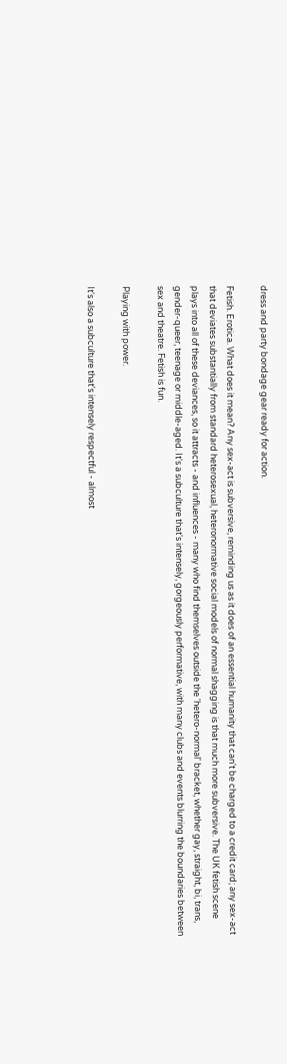dress and party bondage gear ready for action.

Fetish. Erotica. What does it mean? Any sex-act is subversive, reminding us as it does of an essential humanity that can't be charged to a credit card; any sex-act that deviates substantially from standard heterosexual, heteronormative social models of normal shagging is that much more subversive. The UK fetish scene plays into all of these deviances, so it attracts - and influences - many who find themselves outside the 'hetero-normal' bracket, whether gay, straight, bi, trans, gender-queer, teenage or middle-aged. It's a subculture that's intensely, gorgeously performative, with many clubs and events blurring the boundaries between sex and theatre. Fetish is fun.

Playing with power.

It's also a subculture that's intensely respectful - almost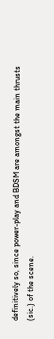definitively so, since power-play and BDSM are amongst the main thrusts (sic.) of the scene.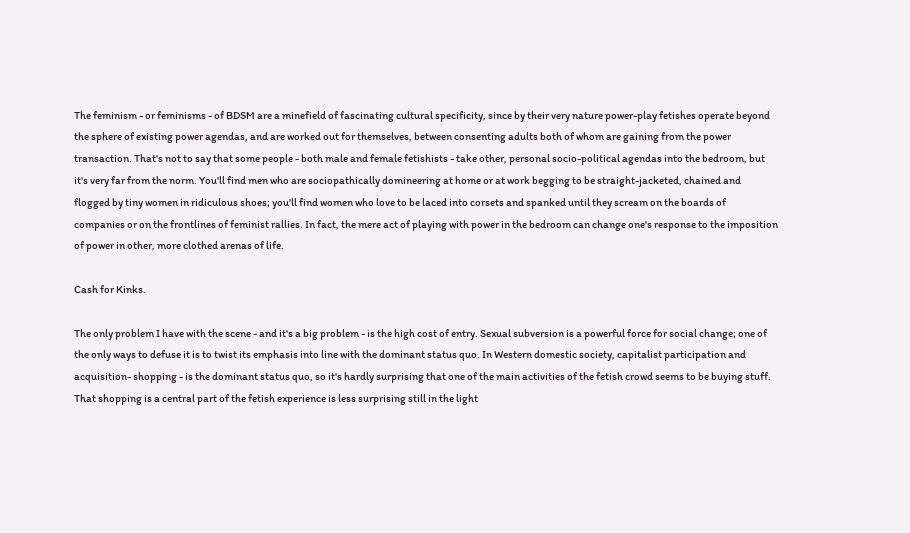The feminism - or feminisms - of BDSM are a minefield of fascinating cultural specificity, since by their very nature power-play fetishes operate beyond the sphere of existing power agendas, and are worked out for themselves, between consenting adults both of whom are gaining from the power transaction. That's not to say that some people - both male and female fetishists - take other, personal socio-political agendas into the bedroom, but it's very far from the norm. You'll find men who are sociopathically domineering at home or at work begging to be straight-jacketed, chained and flogged by tiny women in ridiculous shoes; you'll find women who love to be laced into corsets and spanked until they scream on the boards of companies or on the frontlines of feminist rallies. In fact, the mere act of playing with power in the bedroom can change one's response to the imposition of power in other, more clothed arenas of life.

Cash for Kinks.

The only problem I have with the scene - and it's a big problem - is the high cost of entry. Sexual subversion is a powerful force for social change; one of the only ways to defuse it is to twist its emphasis into line with the dominant status quo. In Western domestic society, capitalist participation and acquisition- shopping - is the dominant status quo, so it's hardly surprising that one of the main activities of the fetish crowd seems to be buying stuff. That shopping is a central part of the fetish experience is less surprising still in the light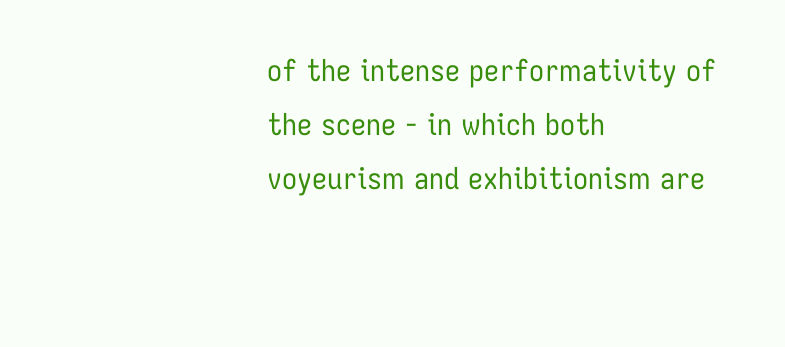of the intense performativity of the scene - in which both voyeurism and exhibitionism are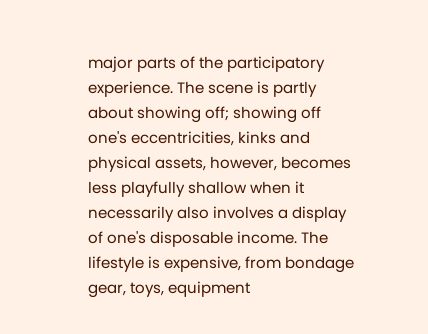major parts of the participatory experience. The scene is partly about showing off; showing off one's eccentricities, kinks and physical assets, however, becomes less playfully shallow when it necessarily also involves a display of one's disposable income. The lifestyle is expensive, from bondage gear, toys, equipment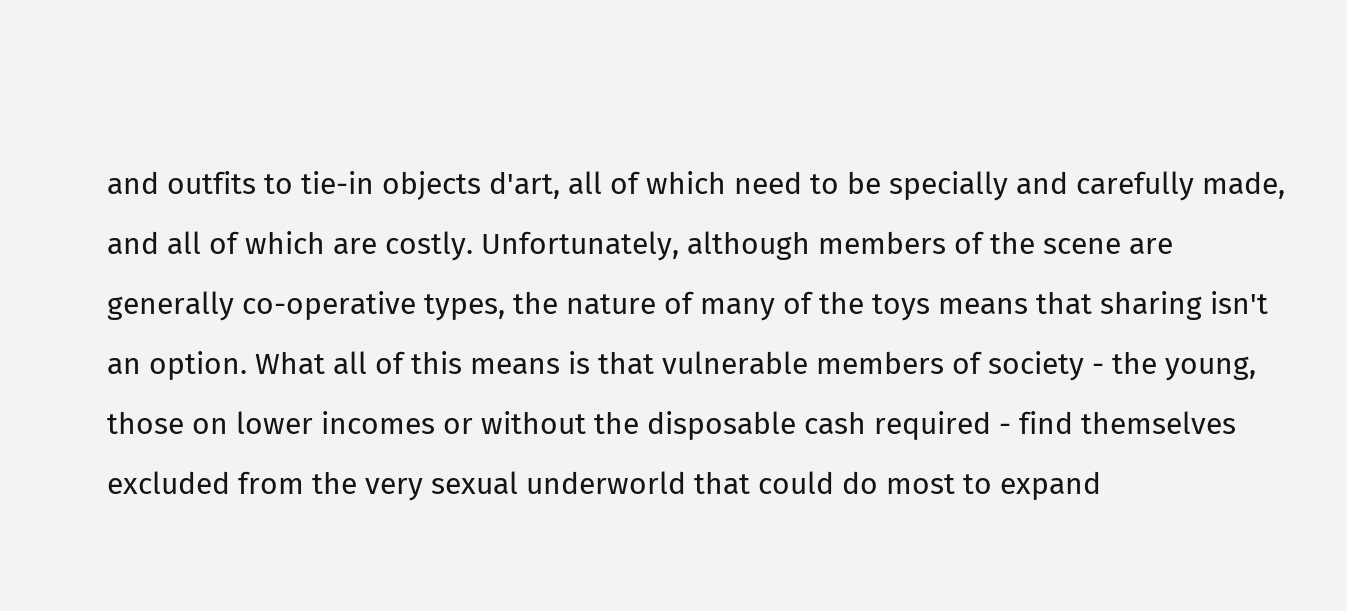and outfits to tie-in objects d'art, all of which need to be specially and carefully made, and all of which are costly. Unfortunately, although members of the scene are generally co-operative types, the nature of many of the toys means that sharing isn't an option. What all of this means is that vulnerable members of society - the young, those on lower incomes or without the disposable cash required - find themselves excluded from the very sexual underworld that could do most to expand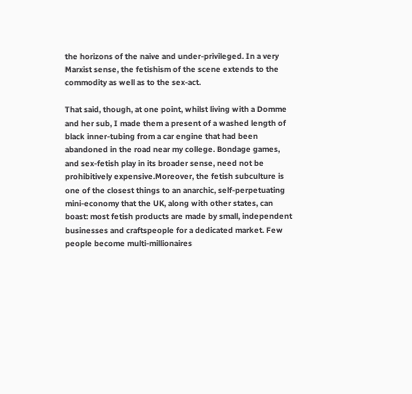the horizons of the naive and under-privileged. In a very Marxist sense, the fetishism of the scene extends to the commodity as well as to the sex-act.

That said, though, at one point, whilst living with a Domme and her sub, I made them a present of a washed length of black inner-tubing from a car engine that had been abandoned in the road near my college. Bondage games, and sex-fetish play in its broader sense, need not be prohibitively expensive.Moreover, the fetish subculture is one of the closest things to an anarchic, self-perpetuating mini-economy that the UK, along with other states, can boast: most fetish products are made by small, independent businesses and craftspeople for a dedicated market. Few people become multi-millionaires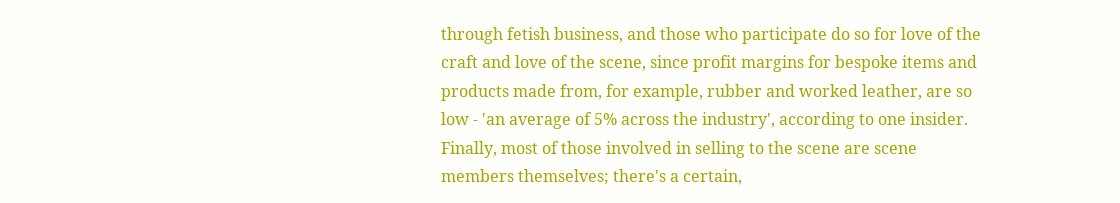through fetish business, and those who participate do so for love of the craft and love of the scene, since profit margins for bespoke items and products made from, for example, rubber and worked leather, are so low - 'an average of 5% across the industry', according to one insider. Finally, most of those involved in selling to the scene are scene members themselves; there's a certain,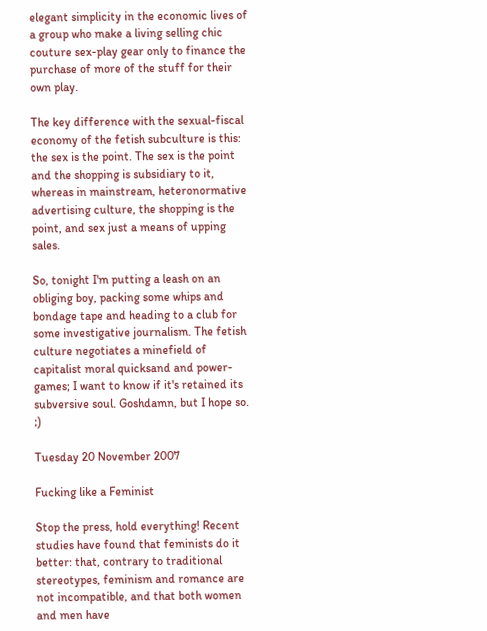elegant simplicity in the economic lives of a group who make a living selling chic couture sex-play gear only to finance the purchase of more of the stuff for their own play.

The key difference with the sexual-fiscal economy of the fetish subculture is this: the sex is the point. The sex is the point and the shopping is subsidiary to it, whereas in mainstream, heteronormative advertising culture, the shopping is the point, and sex just a means of upping sales.

So, tonight I'm putting a leash on an obliging boy, packing some whips and bondage tape and heading to a club for some investigative journalism. The fetish culture negotiates a minefield of capitalist moral quicksand and power-games; I want to know if it's retained its subversive soul. Goshdamn, but I hope so. ;)

Tuesday 20 November 2007

Fucking like a Feminist

Stop the press, hold everything! Recent studies have found that feminists do it better: that, contrary to traditional stereotypes, feminism and romance are not incompatible, and that both women and men have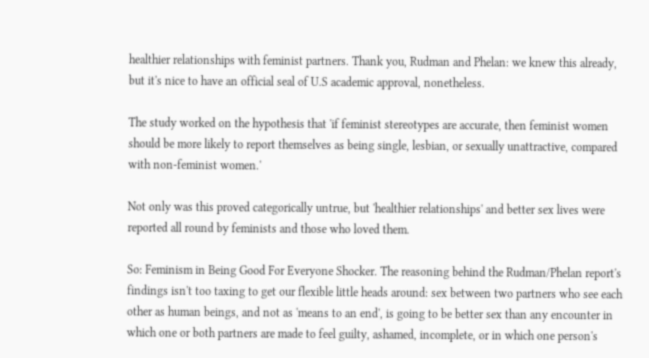healthier relationships with feminist partners. Thank you, Rudman and Phelan: we knew this already, but it's nice to have an official seal of U.S academic approval, nonetheless.

The study worked on the hypothesis that 'if feminist stereotypes are accurate, then feminist women should be more likely to report themselves as being single, lesbian, or sexually unattractive, compared with non-feminist women.'

Not only was this proved categorically untrue, but 'healthier relationships' and better sex lives were reported all round by feminists and those who loved them.

So: Feminism in Being Good For Everyone Shocker. The reasoning behind the Rudman/Phelan report's findings isn't too taxing to get our flexible little heads around: sex between two partners who see each other as human beings, and not as 'means to an end', is going to be better sex than any encounter in which one or both partners are made to feel guilty, ashamed, incomplete, or in which one person's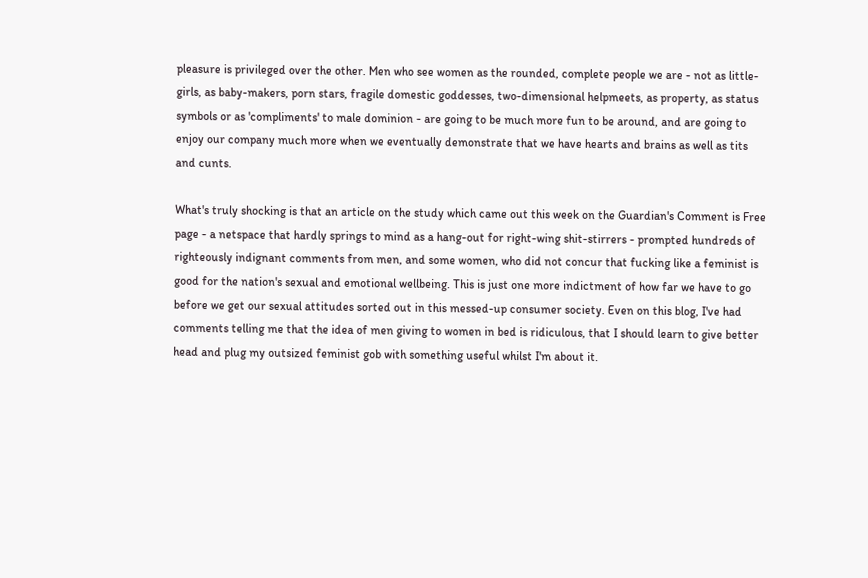pleasure is privileged over the other. Men who see women as the rounded, complete people we are - not as little-girls, as baby-makers, porn stars, fragile domestic goddesses, two-dimensional helpmeets, as property, as status symbols or as 'compliments' to male dominion - are going to be much more fun to be around, and are going to enjoy our company much more when we eventually demonstrate that we have hearts and brains as well as tits and cunts.

What's truly shocking is that an article on the study which came out this week on the Guardian's Comment is Free page - a netspace that hardly springs to mind as a hang-out for right-wing shit-stirrers - prompted hundreds of righteously indignant comments from men, and some women, who did not concur that fucking like a feminist is good for the nation's sexual and emotional wellbeing. This is just one more indictment of how far we have to go before we get our sexual attitudes sorted out in this messed-up consumer society. Even on this blog, I've had comments telling me that the idea of men giving to women in bed is ridiculous, that I should learn to give better head and plug my outsized feminist gob with something useful whilst I'm about it.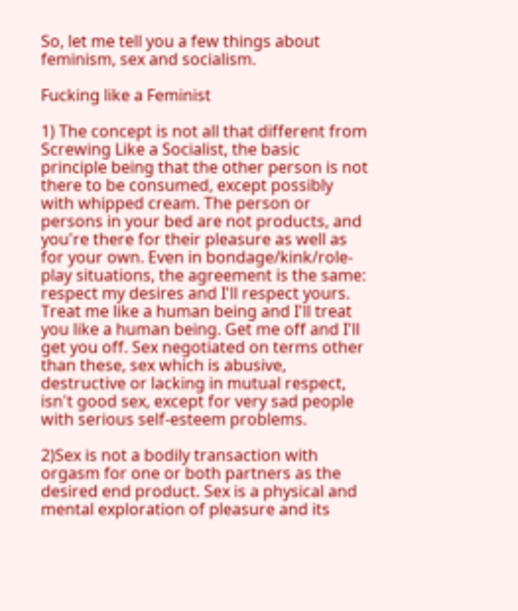So, let me tell you a few things about feminism, sex and socialism.

Fucking like a Feminist

1) The concept is not all that different from Screwing Like a Socialist, the basic principle being that the other person is not there to be consumed, except possibly with whipped cream. The person or persons in your bed are not products, and you're there for their pleasure as well as for your own. Even in bondage/kink/role-play situations, the agreement is the same: respect my desires and I'll respect yours. Treat me like a human being and I'll treat you like a human being. Get me off and I'll get you off. Sex negotiated on terms other than these, sex which is abusive, destructive or lacking in mutual respect, isn't good sex, except for very sad people with serious self-esteem problems.

2)Sex is not a bodily transaction with orgasm for one or both partners as the desired end product. Sex is a physical and mental exploration of pleasure and its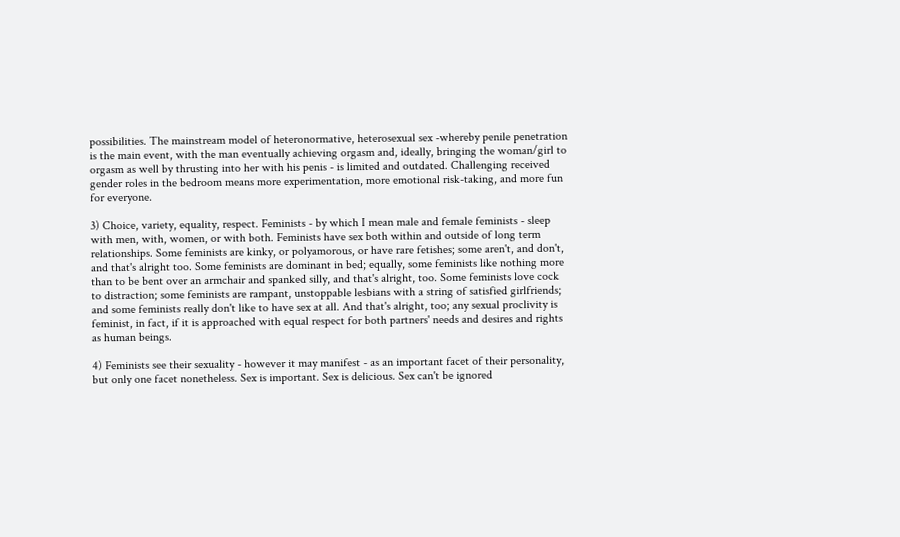possibilities. The mainstream model of heteronormative, heterosexual sex -whereby penile penetration is the main event, with the man eventually achieving orgasm and, ideally, bringing the woman/girl to orgasm as well by thrusting into her with his penis - is limited and outdated. Challenging received gender roles in the bedroom means more experimentation, more emotional risk-taking, and more fun for everyone.

3) Choice, variety, equality, respect. Feminists - by which I mean male and female feminists - sleep with men, with, women, or with both. Feminists have sex both within and outside of long term relationships. Some feminists are kinky, or polyamorous, or have rare fetishes; some aren't, and don't, and that's alright too. Some feminists are dominant in bed; equally, some feminists like nothing more than to be bent over an armchair and spanked silly, and that's alright, too. Some feminists love cock to distraction; some feminists are rampant, unstoppable lesbians with a string of satisfied girlfriends; and some feminists really don't like to have sex at all. And that's alright, too; any sexual proclivity is feminist, in fact, if it is approached with equal respect for both partners' needs and desires and rights as human beings.

4) Feminists see their sexuality - however it may manifest - as an important facet of their personality, but only one facet nonetheless. Sex is important. Sex is delicious. Sex can't be ignored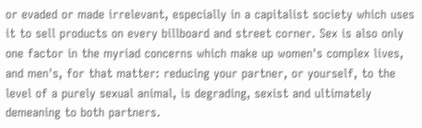or evaded or made irrelevant, especially in a capitalist society which uses it to sell products on every billboard and street corner. Sex is also only one factor in the myriad concerns which make up women's complex lives, and men's, for that matter: reducing your partner, or yourself, to the level of a purely sexual animal, is degrading, sexist and ultimately demeaning to both partners.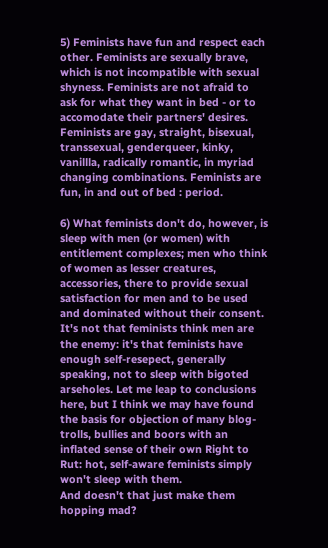5) Feminists have fun and respect each other. Feminists are sexually brave, which is not incompatible with sexual shyness. Feminists are not afraid to ask for what they want in bed - or to accomodate their partners' desires. Feminists are gay, straight, bisexual, transsexual, genderqueer, kinky, vanillla, radically romantic, in myriad changing combinations. Feminists are fun, in and out of bed : period.

6) What feminists don't do, however, is sleep with men (or women) with entitlement complexes; men who think of women as lesser creatures, accessories, there to provide sexual satisfaction for men and to be used and dominated without their consent. It's not that feminists think men are the enemy: it's that feminists have enough self-resepect, generally speaking, not to sleep with bigoted arseholes. Let me leap to conclusions here, but I think we may have found the basis for objection of many blog-trolls, bullies and boors with an inflated sense of their own Right to Rut: hot, self-aware feminists simply won't sleep with them.
And doesn't that just make them hopping mad?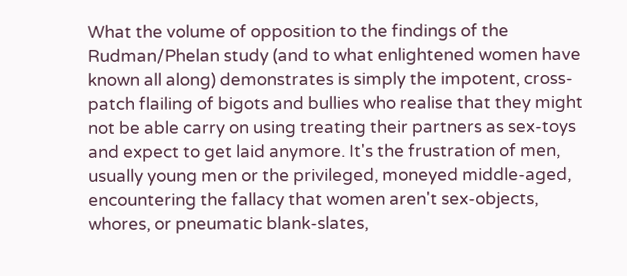What the volume of opposition to the findings of the Rudman/Phelan study (and to what enlightened women have known all along) demonstrates is simply the impotent, cross-patch flailing of bigots and bullies who realise that they might not be able carry on using treating their partners as sex-toys and expect to get laid anymore. It's the frustration of men, usually young men or the privileged, moneyed middle-aged, encountering the fallacy that women aren't sex-objects, whores, or pneumatic blank-slates,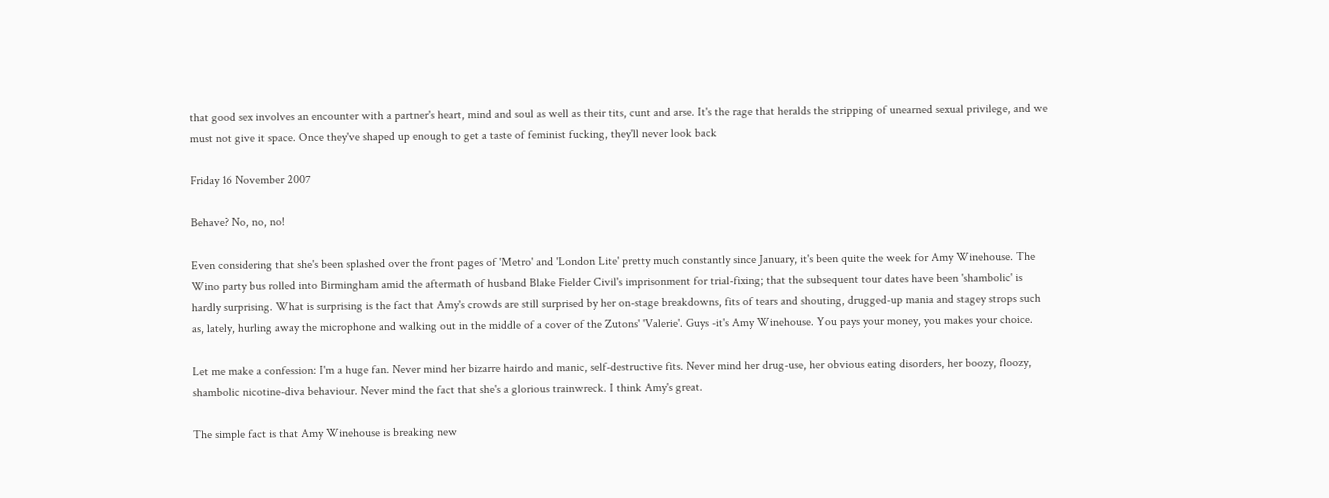that good sex involves an encounter with a partner's heart, mind and soul as well as their tits, cunt and arse. It's the rage that heralds the stripping of unearned sexual privilege, and we must not give it space. Once they've shaped up enough to get a taste of feminist fucking, they'll never look back

Friday 16 November 2007

Behave? No, no, no!

Even considering that she's been splashed over the front pages of 'Metro' and 'London Lite' pretty much constantly since January, it's been quite the week for Amy Winehouse. The Wino party bus rolled into Birmingham amid the aftermath of husband Blake Fielder Civil's imprisonment for trial-fixing; that the subsequent tour dates have been 'shambolic' is hardly surprising. What is surprising is the fact that Amy's crowds are still surprised by her on-stage breakdowns, fits of tears and shouting, drugged-up mania and stagey strops such as, lately, hurling away the microphone and walking out in the middle of a cover of the Zutons' 'Valerie'. Guys -it's Amy Winehouse. You pays your money, you makes your choice.

Let me make a confession: I'm a huge fan. Never mind her bizarre hairdo and manic, self-destructive fits. Never mind her drug-use, her obvious eating disorders, her boozy, floozy, shambolic nicotine-diva behaviour. Never mind the fact that she's a glorious trainwreck. I think Amy's great.

The simple fact is that Amy Winehouse is breaking new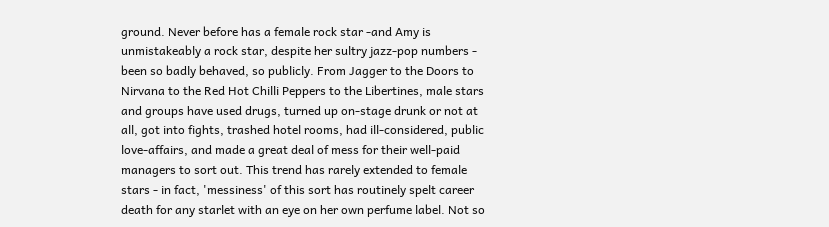ground. Never before has a female rock star -and Amy is unmistakeably a rock star, despite her sultry jazz-pop numbers - been so badly behaved, so publicly. From Jagger to the Doors to Nirvana to the Red Hot Chilli Peppers to the Libertines, male stars and groups have used drugs, turned up on-stage drunk or not at all, got into fights, trashed hotel rooms, had ill-considered, public love-affairs, and made a great deal of mess for their well-paid managers to sort out. This trend has rarely extended to female stars - in fact, 'messiness' of this sort has routinely spelt career death for any starlet with an eye on her own perfume label. Not so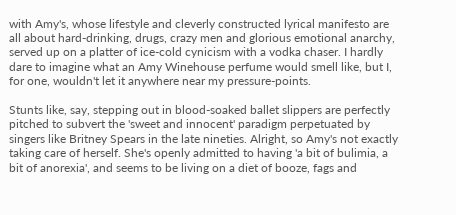with Amy's, whose lifestyle and cleverly constructed lyrical manifesto are all about hard-drinking, drugs, crazy men and glorious emotional anarchy, served up on a platter of ice-cold cynicism with a vodka chaser. I hardly dare to imagine what an Amy Winehouse perfume would smell like, but I, for one, wouldn't let it anywhere near my pressure-points.

Stunts like, say, stepping out in blood-soaked ballet slippers are perfectly pitched to subvert the 'sweet and innocent' paradigm perpetuated by singers like Britney Spears in the late nineties. Alright, so Amy's not exactly taking care of herself. She's openly admitted to having 'a bit of bulimia, a bit of anorexia', and seems to be living on a diet of booze, fags and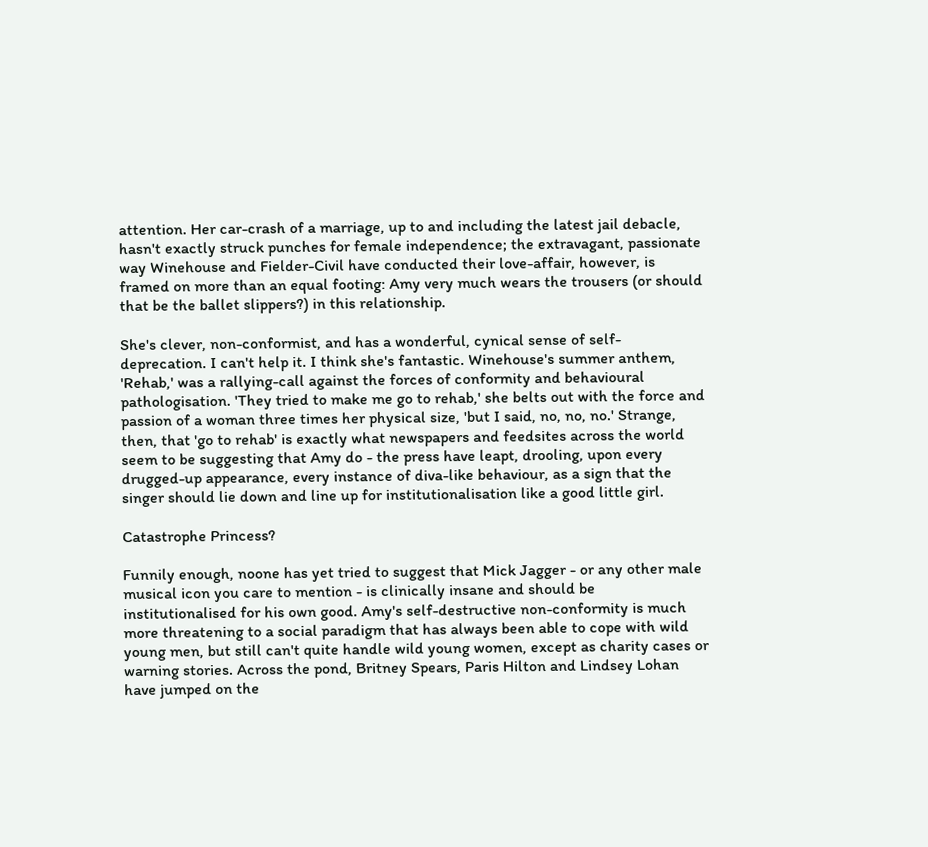attention. Her car-crash of a marriage, up to and including the latest jail debacle, hasn't exactly struck punches for female independence; the extravagant, passionate way Winehouse and Fielder-Civil have conducted their love-affair, however, is framed on more than an equal footing: Amy very much wears the trousers (or should that be the ballet slippers?) in this relationship.

She's clever, non-conformist, and has a wonderful, cynical sense of self-deprecation. I can't help it. I think she's fantastic. Winehouse's summer anthem, 'Rehab,' was a rallying-call against the forces of conformity and behavioural pathologisation. 'They tried to make me go to rehab,' she belts out with the force and passion of a woman three times her physical size, 'but I said, no, no, no.' Strange, then, that 'go to rehab' is exactly what newspapers and feedsites across the world seem to be suggesting that Amy do - the press have leapt, drooling, upon every drugged-up appearance, every instance of diva-like behaviour, as a sign that the singer should lie down and line up for institutionalisation like a good little girl.

Catastrophe Princess?

Funnily enough, noone has yet tried to suggest that Mick Jagger - or any other male musical icon you care to mention - is clinically insane and should be institutionalised for his own good. Amy's self-destructive non-conformity is much more threatening to a social paradigm that has always been able to cope with wild young men, but still can't quite handle wild young women, except as charity cases or warning stories. Across the pond, Britney Spears, Paris Hilton and Lindsey Lohan have jumped on the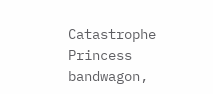Catastrophe Princess bandwagon,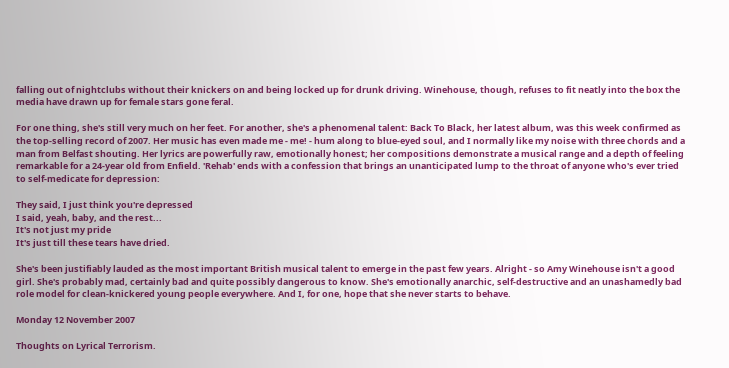falling out of nightclubs without their knickers on and being locked up for drunk driving. Winehouse, though, refuses to fit neatly into the box the media have drawn up for female stars gone feral.

For one thing, she's still very much on her feet. For another, she's a phenomenal talent: Back To Black, her latest album, was this week confirmed as the top-selling record of 2007. Her music has even made me - me! - hum along to blue-eyed soul, and I normally like my noise with three chords and a man from Belfast shouting. Her lyrics are powerfully raw, emotionally honest; her compositions demonstrate a musical range and a depth of feeling remarkable for a 24-year old from Enfield. 'Rehab' ends with a confession that brings an unanticipated lump to the throat of anyone who's ever tried to self-medicate for depression:

They said, I just think you're depressed
I said, yeah, baby, and the rest...
It's not just my pride
It's just till these tears have dried.

She's been justifiably lauded as the most important British musical talent to emerge in the past few years. Alright - so Amy Winehouse isn't a good girl. She's probably mad, certainly bad and quite possibly dangerous to know. She's emotionally anarchic, self-destructive and an unashamedly bad role model for clean-knickered young people everywhere. And I, for one, hope that she never starts to behave.

Monday 12 November 2007

Thoughts on Lyrical Terrorism.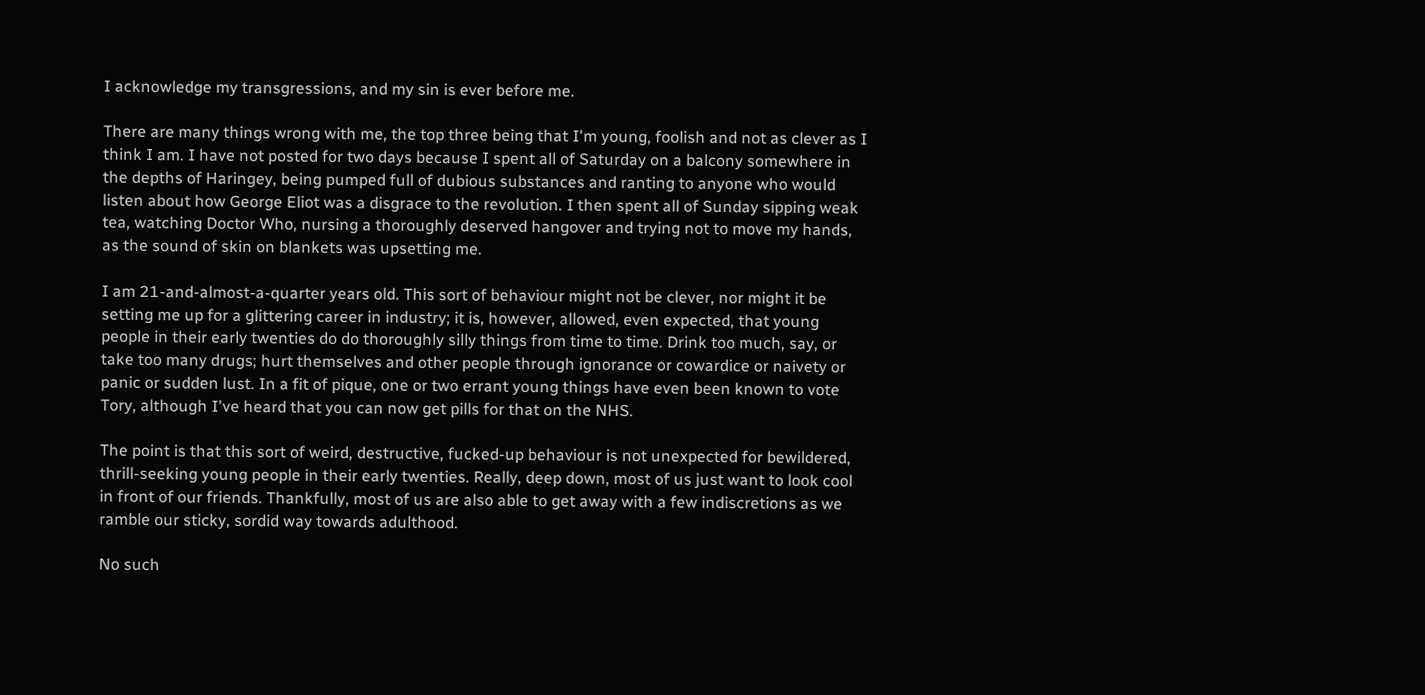I acknowledge my transgressions, and my sin is ever before me.

There are many things wrong with me, the top three being that I'm young, foolish and not as clever as I think I am. I have not posted for two days because I spent all of Saturday on a balcony somewhere in the depths of Haringey, being pumped full of dubious substances and ranting to anyone who would listen about how George Eliot was a disgrace to the revolution. I then spent all of Sunday sipping weak tea, watching Doctor Who, nursing a thoroughly deserved hangover and trying not to move my hands, as the sound of skin on blankets was upsetting me.

I am 21-and-almost-a-quarter years old. This sort of behaviour might not be clever, nor might it be setting me up for a glittering career in industry; it is, however, allowed, even expected, that young people in their early twenties do do thoroughly silly things from time to time. Drink too much, say, or take too many drugs; hurt themselves and other people through ignorance or cowardice or naivety or panic or sudden lust. In a fit of pique, one or two errant young things have even been known to vote Tory, although I've heard that you can now get pills for that on the NHS.

The point is that this sort of weird, destructive, fucked-up behaviour is not unexpected for bewildered, thrill-seeking young people in their early twenties. Really, deep down, most of us just want to look cool in front of our friends. Thankfully, most of us are also able to get away with a few indiscretions as we ramble our sticky, sordid way towards adulthood.

No such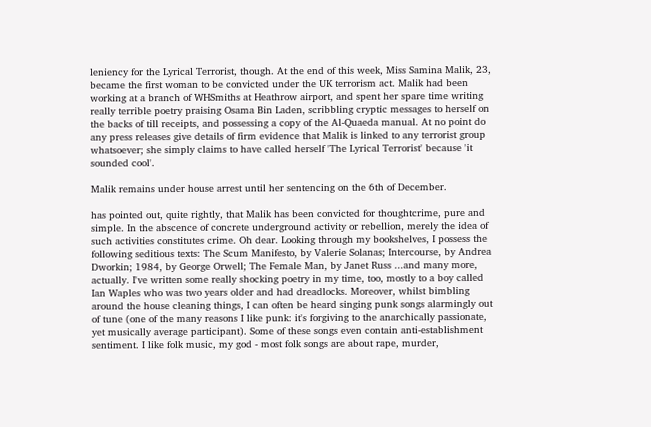leniency for the Lyrical Terrorist, though. At the end of this week, Miss Samina Malik, 23, became the first woman to be convicted under the UK terrorism act. Malik had been working at a branch of WHSmiths at Heathrow airport, and spent her spare time writing really terrible poetry praising Osama Bin Laden, scribbling cryptic messages to herself on the backs of till receipts, and possessing a copy of the Al-Quaeda manual. At no point do any press releases give details of firm evidence that Malik is linked to any terrorist group whatsoever; she simply claims to have called herself 'The Lyrical Terrorist' because 'it sounded cool'.

Malik remains under house arrest until her sentencing on the 6th of December.

has pointed out, quite rightly, that Malik has been convicted for thoughtcrime, pure and simple. In the abscence of concrete underground activity or rebellion, merely the idea of such activities constitutes crime. Oh dear. Looking through my bookshelves, I possess the following seditious texts: The Scum Manifesto, by Valerie Solanas; Intercourse, by Andrea Dworkin; 1984, by George Orwell; The Female Man, by Janet Russ ...and many more, actually. I've written some really shocking poetry in my time, too, mostly to a boy called Ian Waples who was two years older and had dreadlocks. Moreover, whilst bimbling around the house cleaning things, I can often be heard singing punk songs alarmingly out of tune (one of the many reasons I like punk: it's forgiving to the anarchically passionate, yet musically average participant). Some of these songs even contain anti-establishment sentiment. I like folk music, my god - most folk songs are about rape, murder,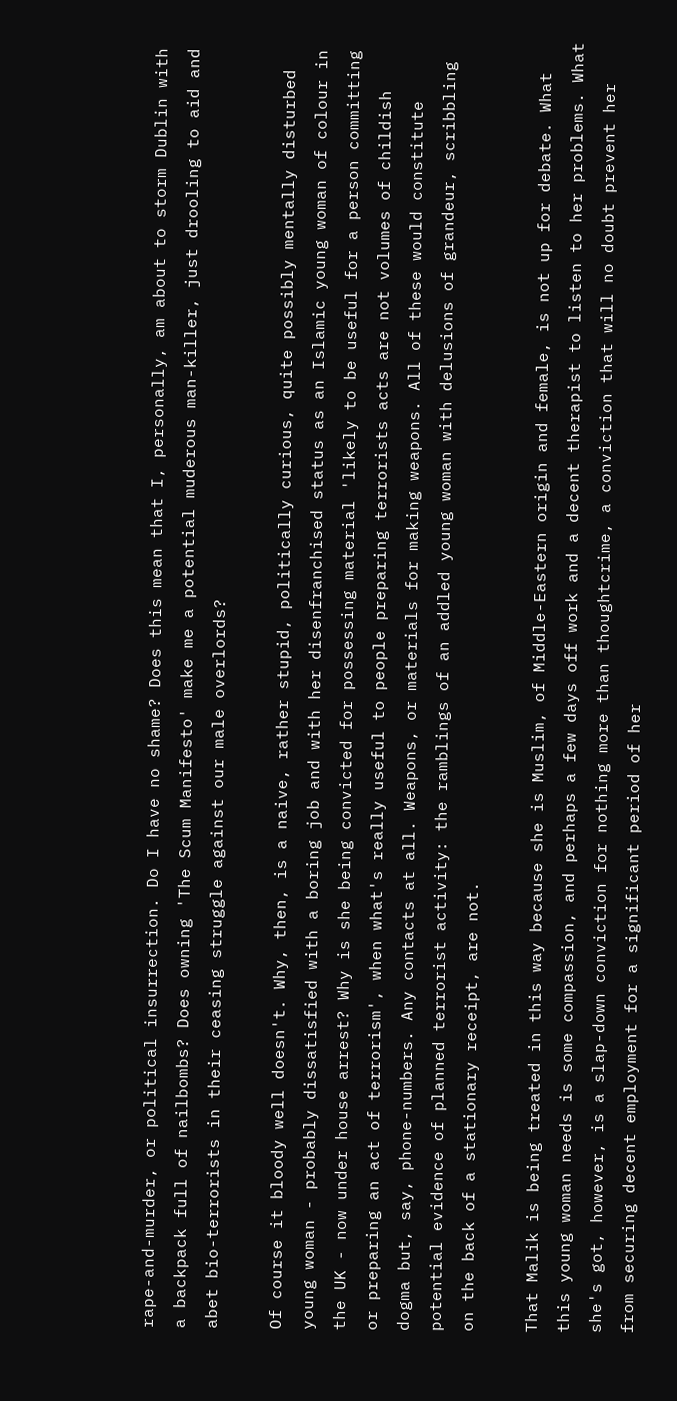rape-and-murder, or political insurrection. Do I have no shame? Does this mean that I, personally, am about to storm Dublin with a backpack full of nailbombs? Does owning 'The Scum Manifesto' make me a potential muderous man-killer, just drooling to aid and abet bio-terrorists in their ceasing struggle against our male overlords?

Of course it bloody well doesn't. Why, then, is a naive, rather stupid, politically curious, quite possibly mentally disturbed young woman - probably dissatisfied with a boring job and with her disenfranchised status as an Islamic young woman of colour in the UK - now under house arrest? Why is she being convicted for possessing material 'likely to be useful for a person committing or preparing an act of terrorism', when what's really useful to people preparing terrorists acts are not volumes of childish dogma but, say, phone-numbers. Any contacts at all. Weapons, or materials for making weapons. All of these would constitute potential evidence of planned terrorist activity: the ramblings of an addled young woman with delusions of grandeur, scribbling on the back of a stationary receipt, are not.

That Malik is being treated in this way because she is Muslim, of Middle-Eastern origin and female, is not up for debate. What this young woman needs is some compassion, and perhaps a few days off work and a decent therapist to listen to her problems. What she's got, however, is a slap-down conviction for nothing more than thoughtcrime, a conviction that will no doubt prevent her from securing decent employment for a significant period of her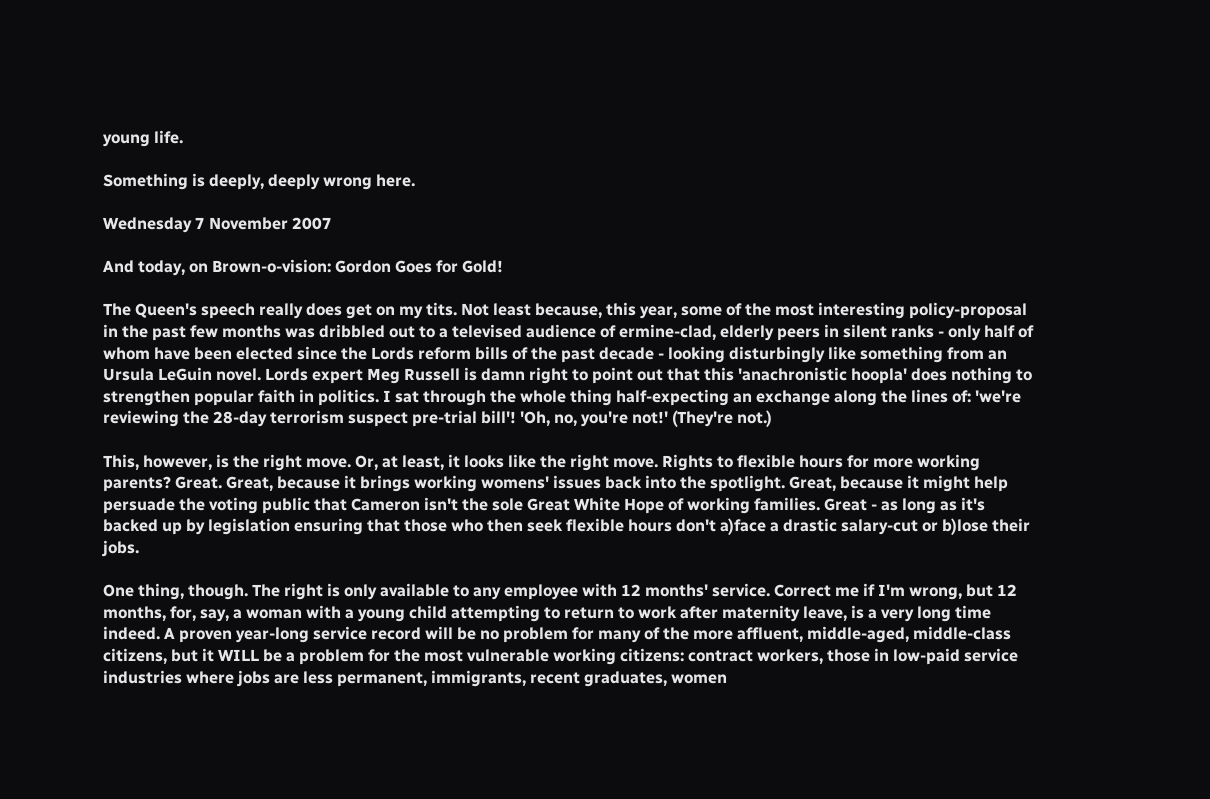young life.

Something is deeply, deeply wrong here.

Wednesday 7 November 2007

And today, on Brown-o-vision: Gordon Goes for Gold!

The Queen's speech really does get on my tits. Not least because, this year, some of the most interesting policy-proposal in the past few months was dribbled out to a televised audience of ermine-clad, elderly peers in silent ranks - only half of whom have been elected since the Lords reform bills of the past decade - looking disturbingly like something from an Ursula LeGuin novel. Lords expert Meg Russell is damn right to point out that this 'anachronistic hoopla' does nothing to strengthen popular faith in politics. I sat through the whole thing half-expecting an exchange along the lines of: 'we're reviewing the 28-day terrorism suspect pre-trial bill'! 'Oh, no, you're not!' (They're not.)

This, however, is the right move. Or, at least, it looks like the right move. Rights to flexible hours for more working parents? Great. Great, because it brings working womens' issues back into the spotlight. Great, because it might help persuade the voting public that Cameron isn't the sole Great White Hope of working families. Great - as long as it's backed up by legislation ensuring that those who then seek flexible hours don't a)face a drastic salary-cut or b)lose their jobs.

One thing, though. The right is only available to any employee with 12 months' service. Correct me if I'm wrong, but 12 months, for, say, a woman with a young child attempting to return to work after maternity leave, is a very long time indeed. A proven year-long service record will be no problem for many of the more affluent, middle-aged, middle-class citizens, but it WILL be a problem for the most vulnerable working citizens: contract workers, those in low-paid service industries where jobs are less permanent, immigrants, recent graduates, women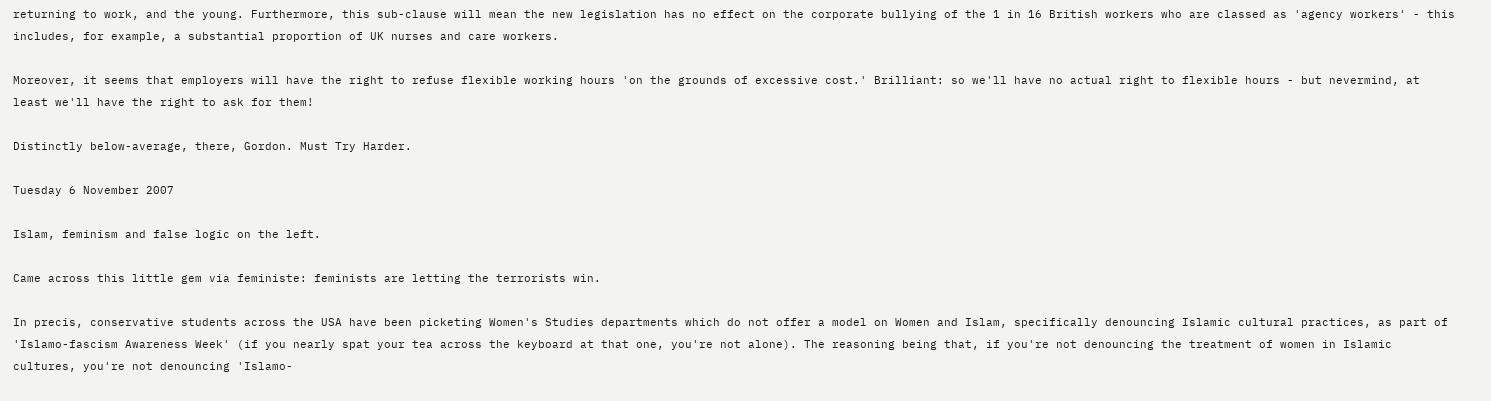returning to work, and the young. Furthermore, this sub-clause will mean the new legislation has no effect on the corporate bullying of the 1 in 16 British workers who are classed as 'agency workers' - this includes, for example, a substantial proportion of UK nurses and care workers.

Moreover, it seems that employers will have the right to refuse flexible working hours 'on the grounds of excessive cost.' Brilliant: so we'll have no actual right to flexible hours - but nevermind, at least we'll have the right to ask for them!

Distinctly below-average, there, Gordon. Must Try Harder.

Tuesday 6 November 2007

Islam, feminism and false logic on the left.

Came across this little gem via feministe: feminists are letting the terrorists win.

In precis, conservative students across the USA have been picketing Women's Studies departments which do not offer a model on Women and Islam, specifically denouncing Islamic cultural practices, as part of 'Islamo-fascism Awareness Week' (if you nearly spat your tea across the keyboard at that one, you're not alone). The reasoning being that, if you're not denouncing the treatment of women in Islamic cultures, you're not denouncing 'Islamo-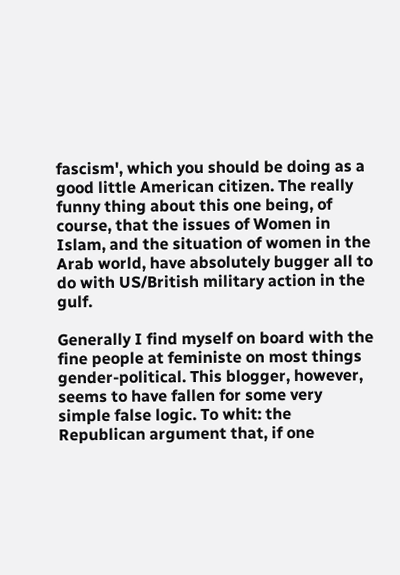fascism', which you should be doing as a good little American citizen. The really funny thing about this one being, of course, that the issues of Women in Islam, and the situation of women in the Arab world, have absolutely bugger all to do with US/British military action in the gulf.

Generally I find myself on board with the fine people at feministe on most things gender-political. This blogger, however, seems to have fallen for some very simple false logic. To whit: the Republican argument that, if one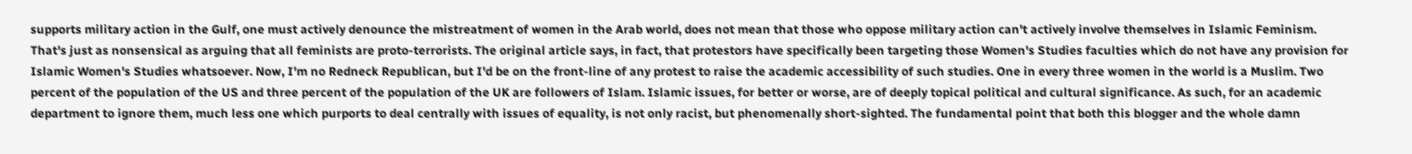supports military action in the Gulf, one must actively denounce the mistreatment of women in the Arab world, does not mean that those who oppose military action can't actively involve themselves in Islamic Feminism. That's just as nonsensical as arguing that all feminists are proto-terrorists. The original article says, in fact, that protestors have specifically been targeting those Women's Studies faculties which do not have any provision for Islamic Women's Studies whatsoever. Now, I'm no Redneck Republican, but I'd be on the front-line of any protest to raise the academic accessibility of such studies. One in every three women in the world is a Muslim. Two percent of the population of the US and three percent of the population of the UK are followers of Islam. Islamic issues, for better or worse, are of deeply topical political and cultural significance. As such, for an academic department to ignore them, much less one which purports to deal centrally with issues of equality, is not only racist, but phenomenally short-sighted. The fundamental point that both this blogger and the whole damn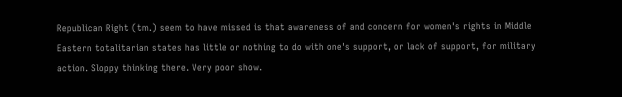Republican Right (tm.) seem to have missed is that awareness of and concern for women's rights in Middle Eastern totalitarian states has little or nothing to do with one's support, or lack of support, for military action. Sloppy thinking there. Very poor show.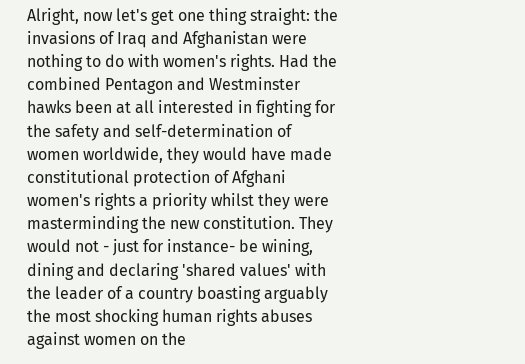Alright, now let's get one thing straight: the invasions of Iraq and Afghanistan were nothing to do with women's rights. Had the combined Pentagon and Westminster hawks been at all interested in fighting for the safety and self-determination of women worldwide, they would have made constitutional protection of Afghani women's rights a priority whilst they were masterminding the new constitution. They would not - just for instance- be wining, dining and declaring 'shared values' with the leader of a country boasting arguably the most shocking human rights abuses against women on the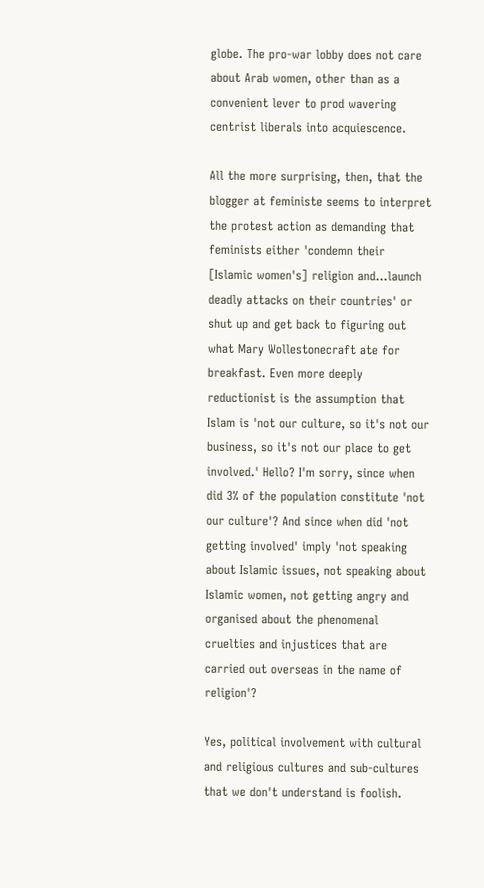globe. The pro-war lobby does not care about Arab women, other than as a convenient lever to prod wavering centrist liberals into acquiescence.

All the more surprising, then, that the blogger at feministe seems to interpret the protest action as demanding that feminists either 'condemn their [Islamic women's] religion and...launch deadly attacks on their countries' or shut up and get back to figuring out what Mary Wollestonecraft ate for breakfast. Even more deeply reductionist is the assumption that Islam is 'not our culture, so it's not our business, so it's not our place to get involved.' Hello? I'm sorry, since when did 3% of the population constitute 'not our culture'? And since when did 'not getting involved' imply 'not speaking about Islamic issues, not speaking about Islamic women, not getting angry and organised about the phenomenal cruelties and injustices that are carried out overseas in the name of religion'?

Yes, political involvement with cultural and religious cultures and sub-cultures that we don't understand is foolish.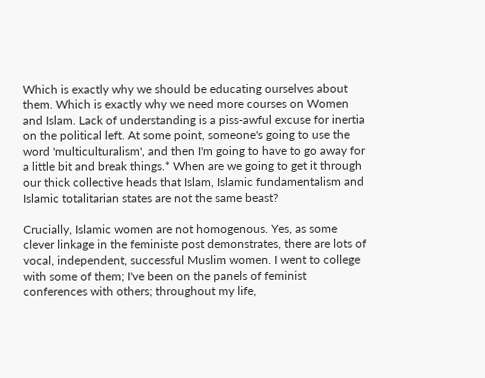Which is exactly why we should be educating ourselves about them. Which is exactly why we need more courses on Women and Islam. Lack of understanding is a piss-awful excuse for inertia on the political left. At some point, someone's going to use the word 'multiculturalism', and then I'm going to have to go away for a little bit and break things.* When are we going to get it through our thick collective heads that Islam, Islamic fundamentalism and Islamic totalitarian states are not the same beast?

Crucially, Islamic women are not homogenous. Yes, as some clever linkage in the feministe post demonstrates, there are lots of vocal, independent, successful Muslim women. I went to college with some of them; I've been on the panels of feminist conferences with others; throughout my life,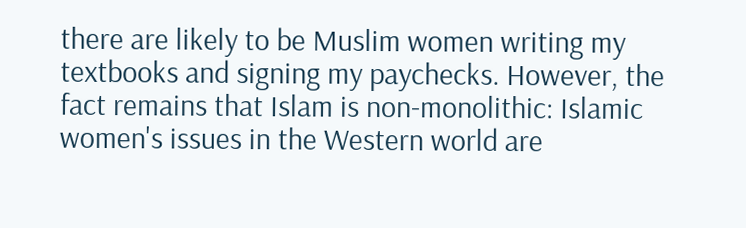there are likely to be Muslim women writing my textbooks and signing my paychecks. However, the fact remains that Islam is non-monolithic: Islamic women's issues in the Western world are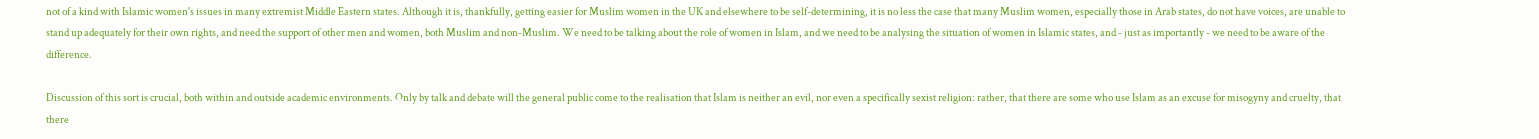not of a kind with Islamic women's issues in many extremist Middle Eastern states. Although it is, thankfully, getting easier for Muslim women in the UK and elsewhere to be self-determining, it is no less the case that many Muslim women, especially those in Arab states, do not have voices, are unable to stand up adequately for their own rights, and need the support of other men and women, both Muslim and non-Muslim. We need to be talking about the role of women in Islam, and we need to be analysing the situation of women in Islamic states, and - just as importantly - we need to be aware of the difference.

Discussion of this sort is crucial, both within and outside academic environments. Only by talk and debate will the general public come to the realisation that Islam is neither an evil, nor even a specifically sexist religion: rather, that there are some who use Islam as an excuse for misogyny and cruelty, that there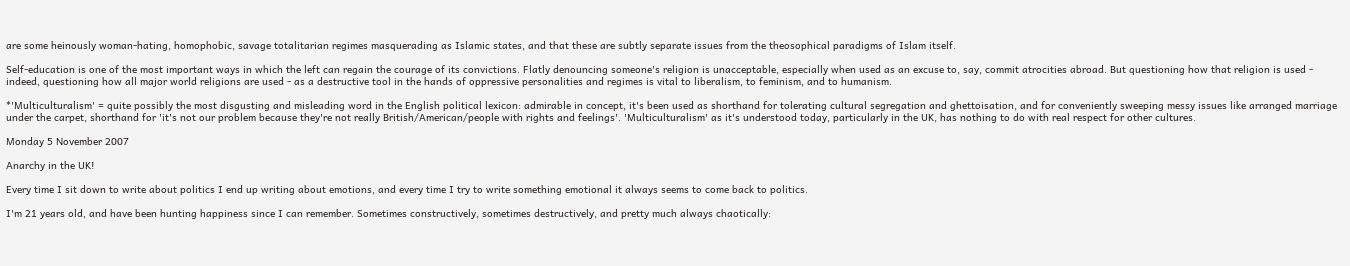are some heinously woman-hating, homophobic, savage totalitarian regimes masquerading as Islamic states, and that these are subtly separate issues from the theosophical paradigms of Islam itself.

Self-education is one of the most important ways in which the left can regain the courage of its convictions. Flatly denouncing someone's religion is unacceptable, especially when used as an excuse to, say, commit atrocities abroad. But questioning how that religion is used - indeed, questioning how all major world religions are used - as a destructive tool in the hands of oppressive personalities and regimes is vital to liberalism, to feminism, and to humanism.

*'Multiculturalism' = quite possibly the most disgusting and misleading word in the English political lexicon: admirable in concept, it's been used as shorthand for tolerating cultural segregation and ghettoisation, and for conveniently sweeping messy issues like arranged marriage under the carpet, shorthand for 'it's not our problem because they're not really British/American/people with rights and feelings'. 'Multiculturalism' as it's understood today, particularly in the UK, has nothing to do with real respect for other cultures.

Monday 5 November 2007

Anarchy in the UK!

Every time I sit down to write about politics I end up writing about emotions, and every time I try to write something emotional it always seems to come back to politics.

I'm 21 years old, and have been hunting happiness since I can remember. Sometimes constructively, sometimes destructively, and pretty much always chaotically: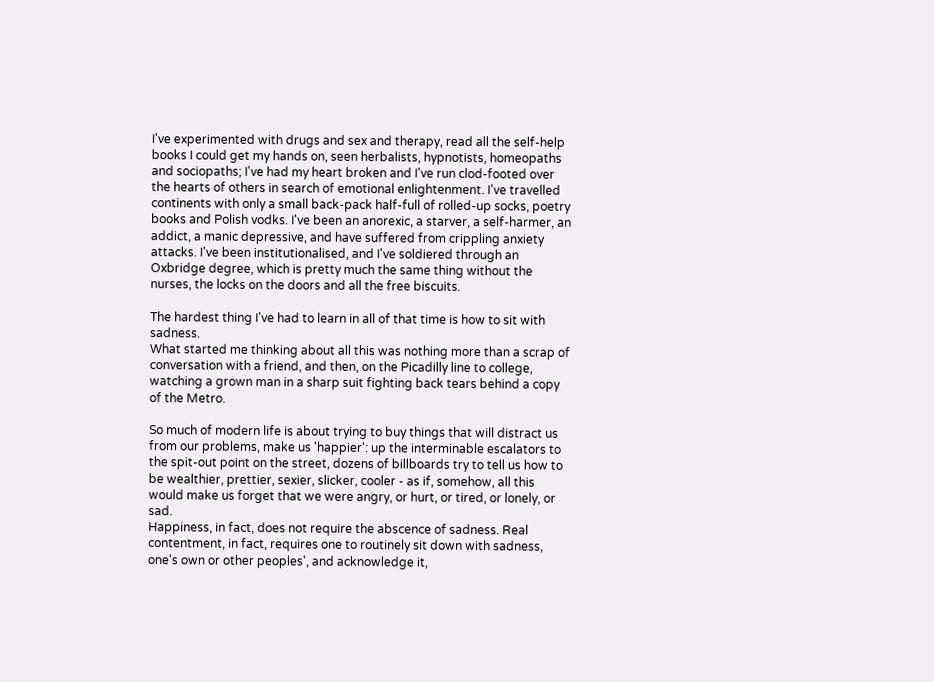I've experimented with drugs and sex and therapy, read all the self-help books I could get my hands on, seen herbalists, hypnotists, homeopaths and sociopaths; I've had my heart broken and I've run clod-footed over the hearts of others in search of emotional enlightenment. I've travelled continents with only a small back-pack half-full of rolled-up socks, poetry books and Polish vodks. I've been an anorexic, a starver, a self-harmer, an addict, a manic depressive, and have suffered from crippling anxiety attacks. I've been institutionalised, and I've soldiered through an Oxbridge degree, which is pretty much the same thing without the nurses, the locks on the doors and all the free biscuits.

The hardest thing I've had to learn in all of that time is how to sit with sadness.
What started me thinking about all this was nothing more than a scrap of conversation with a friend, and then, on the Picadilly line to college, watching a grown man in a sharp suit fighting back tears behind a copy of the Metro.

So much of modern life is about trying to buy things that will distract us from our problems, make us 'happier': up the interminable escalators to the spit-out point on the street, dozens of billboards try to tell us how to be wealthier, prettier, sexier, slicker, cooler - as if, somehow, all this would make us forget that we were angry, or hurt, or tired, or lonely, or sad.
Happiness, in fact, does not require the abscence of sadness. Real contentment, in fact, requires one to routinely sit down with sadness, one's own or other peoples', and acknowledge it,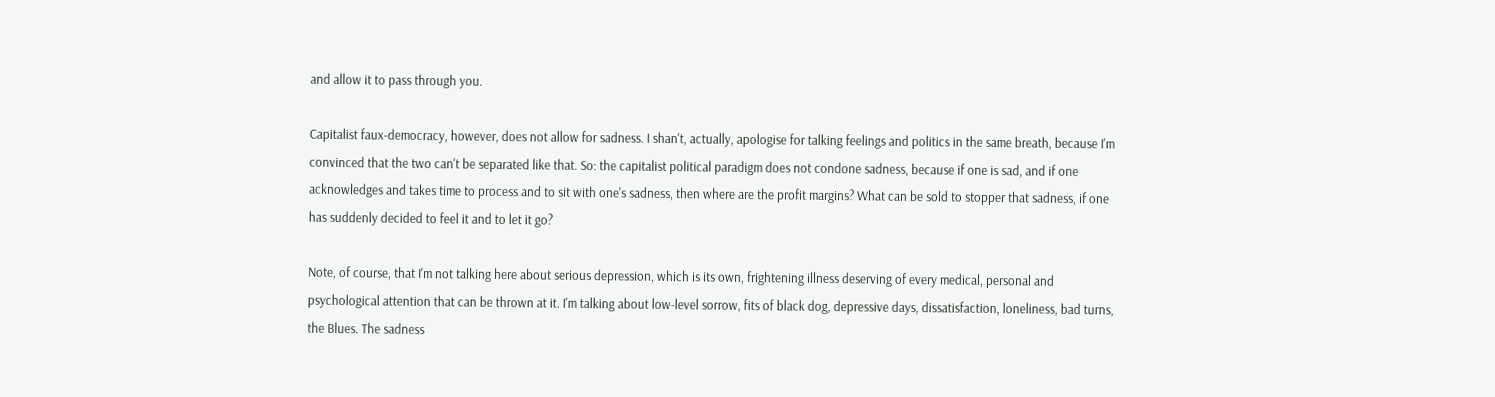and allow it to pass through you.

Capitalist faux-democracy, however, does not allow for sadness. I shan't, actually, apologise for talking feelings and politics in the same breath, because I'm convinced that the two can't be separated like that. So: the capitalist political paradigm does not condone sadness, because if one is sad, and if one acknowledges and takes time to process and to sit with one's sadness, then where are the profit margins? What can be sold to stopper that sadness, if one has suddenly decided to feel it and to let it go?

Note, of course, that I'm not talking here about serious depression, which is its own, frightening illness deserving of every medical, personal and psychological attention that can be thrown at it. I'm talking about low-level sorrow, fits of black dog, depressive days, dissatisfaction, loneliness, bad turns, the Blues. The sadness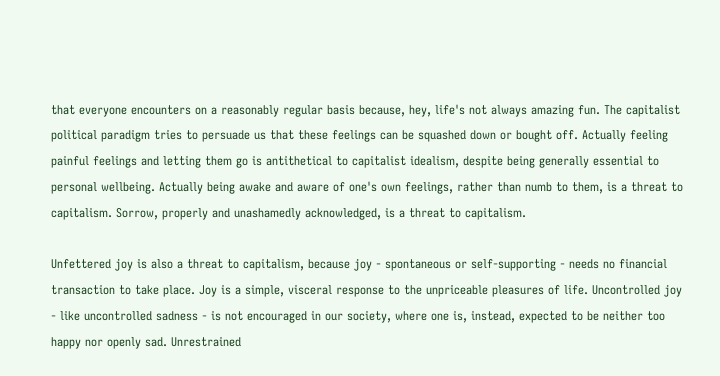that everyone encounters on a reasonably regular basis because, hey, life's not always amazing fun. The capitalist political paradigm tries to persuade us that these feelings can be squashed down or bought off. Actually feeling painful feelings and letting them go is antithetical to capitalist idealism, despite being generally essential to personal wellbeing. Actually being awake and aware of one's own feelings, rather than numb to them, is a threat to capitalism. Sorrow, properly and unashamedly acknowledged, is a threat to capitalism.

Unfettered joy is also a threat to capitalism, because joy - spontaneous or self-supporting - needs no financial transaction to take place. Joy is a simple, visceral response to the unpriceable pleasures of life. Uncontrolled joy - like uncontrolled sadness - is not encouraged in our society, where one is, instead, expected to be neither too happy nor openly sad. Unrestrained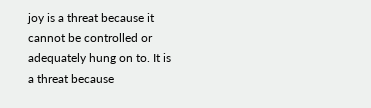joy is a threat because it cannot be controlled or adequately hung on to. It is a threat because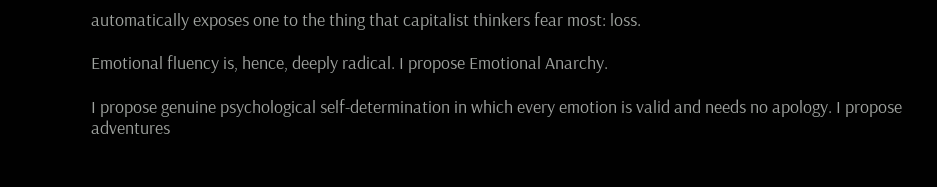automatically exposes one to the thing that capitalist thinkers fear most: loss.

Emotional fluency is, hence, deeply radical. I propose Emotional Anarchy.

I propose genuine psychological self-determination in which every emotion is valid and needs no apology. I propose adventures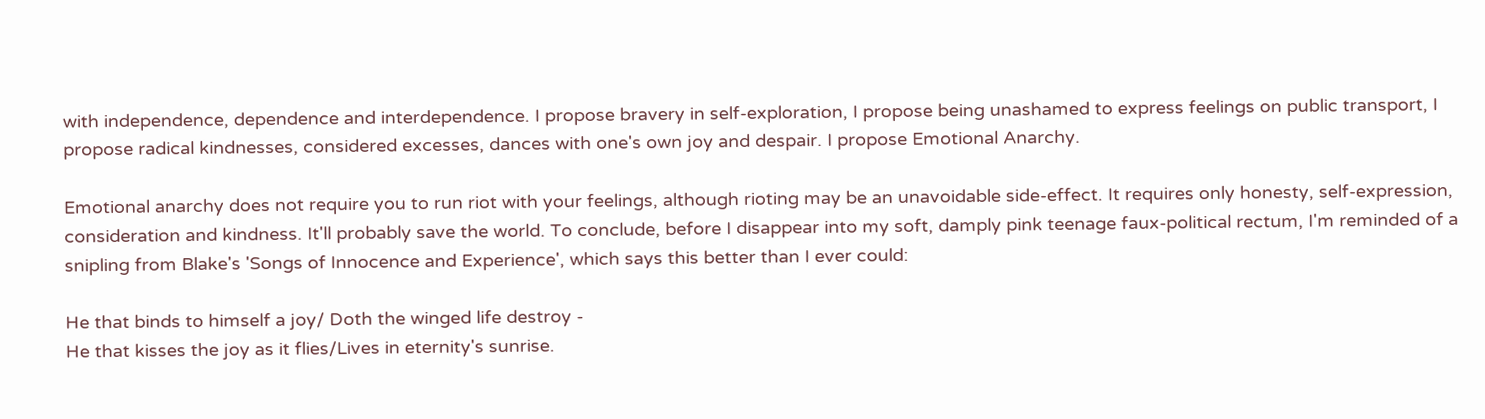with independence, dependence and interdependence. I propose bravery in self-exploration, I propose being unashamed to express feelings on public transport, I propose radical kindnesses, considered excesses, dances with one's own joy and despair. I propose Emotional Anarchy.

Emotional anarchy does not require you to run riot with your feelings, although rioting may be an unavoidable side-effect. It requires only honesty, self-expression, consideration and kindness. It'll probably save the world. To conclude, before I disappear into my soft, damply pink teenage faux-political rectum, I'm reminded of a snipling from Blake's 'Songs of Innocence and Experience', which says this better than I ever could:

He that binds to himself a joy/ Doth the winged life destroy -
He that kisses the joy as it flies/Lives in eternity's sunrise.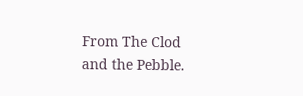From The Clod and the Pebble.